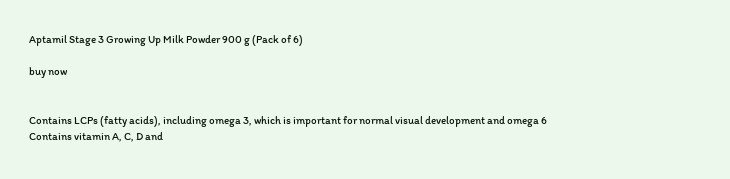Aptamil Stage 3 Growing Up Milk Powder 900 g (Pack of 6)

buy now


Contains LCPs (fatty acids), including omega 3, which is important for normal visual development and omega 6
Contains vitamin A, C, D and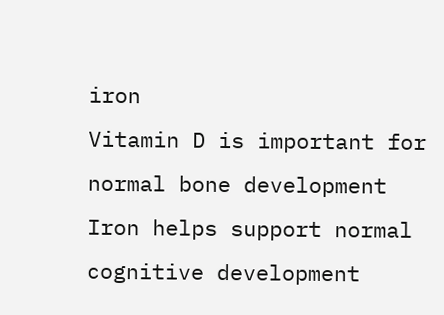iron
Vitamin D is important for normal bone development
Iron helps support normal cognitive development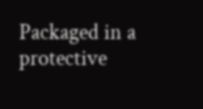Packaged in a protective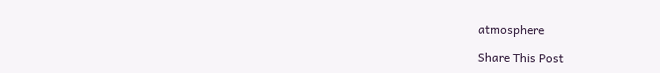atmosphere

Share This Post